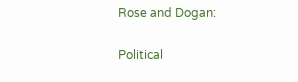Rose and Dogan:

Political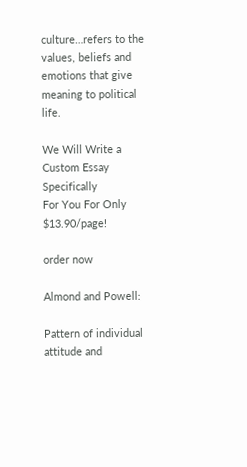culture…refers to the values, beliefs and emotions that give meaning to political life.

We Will Write a Custom Essay Specifically
For You For Only $13.90/page!

order now

Almond and Powell:

Pattern of individual attitude and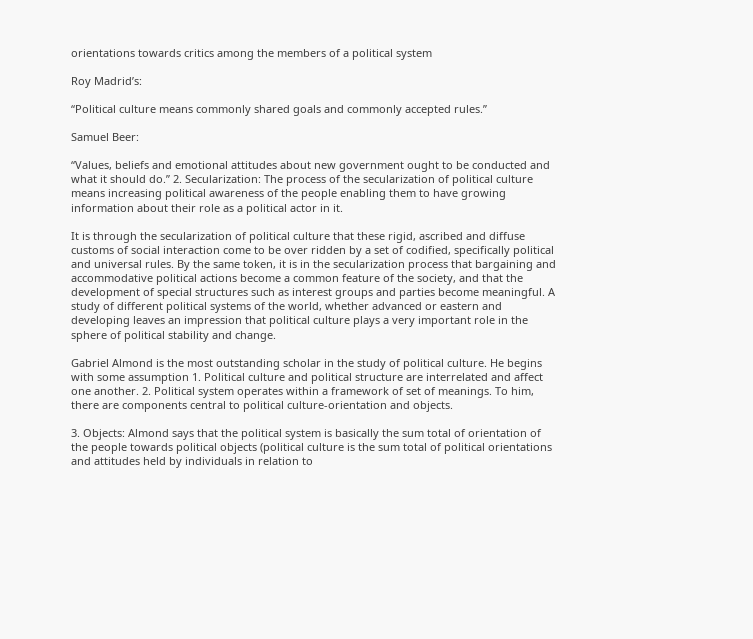orientations towards critics among the members of a political system

Roy Madrid’s:

“Political culture means commonly shared goals and commonly accepted rules.”

Samuel Beer:

“Values, beliefs and emotional attitudes about new government ought to be conducted and what it should do.” 2. Secularization: The process of the secularization of political culture means increasing political awareness of the people enabling them to have growing information about their role as a political actor in it.

It is through the secularization of political culture that these rigid, ascribed and diffuse customs of social interaction come to be over ridden by a set of codified, specifically political and universal rules. By the same token, it is in the secularization process that bargaining and accommodative political actions become a common feature of the society, and that the development of special structures such as interest groups and parties become meaningful. A study of different political systems of the world, whether advanced or eastern and developing leaves an impression that political culture plays a very important role in the sphere of political stability and change.

Gabriel Almond is the most outstanding scholar in the study of political culture. He begins with some assumption 1. Political culture and political structure are interrelated and affect one another. 2. Political system operates within a framework of set of meanings. To him, there are components central to political culture-orientation and objects.

3. Objects: Almond says that the political system is basically the sum total of orientation of the people towards political objects (political culture is the sum total of political orientations and attitudes held by individuals in relation to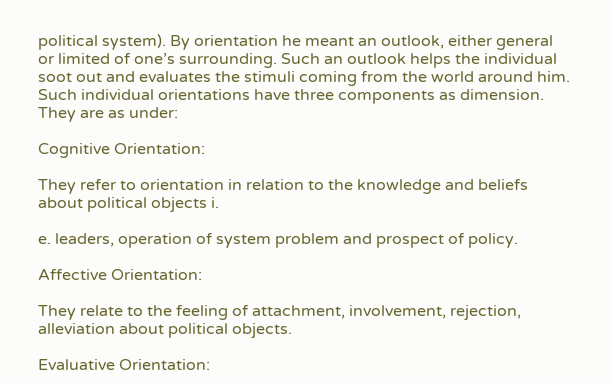political system). By orientation he meant an outlook, either general or limited of one’s surrounding. Such an outlook helps the individual soot out and evaluates the stimuli coming from the world around him. Such individual orientations have three components as dimension. They are as under:

Cognitive Orientation:

They refer to orientation in relation to the knowledge and beliefs about political objects i.

e. leaders, operation of system problem and prospect of policy.

Affective Orientation:

They relate to the feeling of attachment, involvement, rejection, alleviation about political objects.

Evaluative Orientation: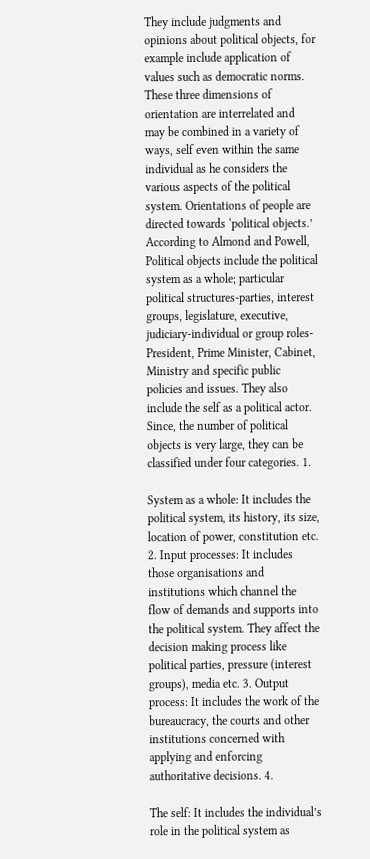They include judgments and opinions about political objects, for example include application of values such as democratic norms. These three dimensions of orientation are interrelated and may be combined in a variety of ways, self even within the same individual as he considers the various aspects of the political system. Orientations of people are directed towards ‘political objects.’ According to Almond and Powell, Political objects include the political system as a whole; particular political structures-parties, interest groups, legislature, executive, judiciary-individual or group roles-President, Prime Minister, Cabinet, Ministry and specific public policies and issues. They also include the self as a political actor. Since, the number of political objects is very large, they can be classified under four categories. 1.

System as a whole: It includes the political system, its history, its size, location of power, constitution etc. 2. Input processes: It includes those organisations and institutions which channel the flow of demands and supports into the political system. They affect the decision making process like political parties, pressure (interest groups), media etc. 3. Output process: It includes the work of the bureaucracy, the courts and other institutions concerned with applying and enforcing authoritative decisions. 4.

The self: It includes the individual’s role in the political system as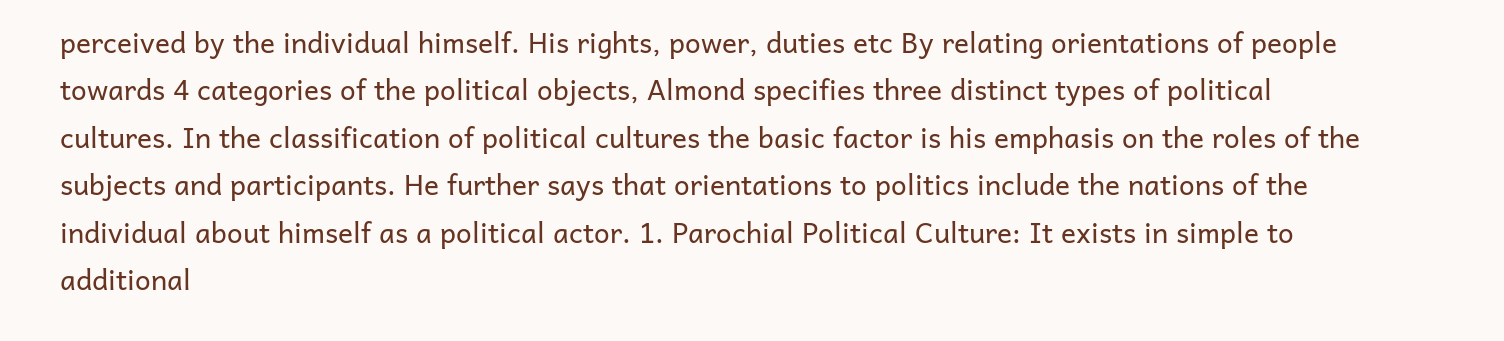perceived by the individual himself. His rights, power, duties etc By relating orientations of people towards 4 categories of the political objects, Almond specifies three distinct types of political cultures. In the classification of political cultures the basic factor is his emphasis on the roles of the subjects and participants. He further says that orientations to politics include the nations of the individual about himself as a political actor. 1. Parochial Political Culture: It exists in simple to additional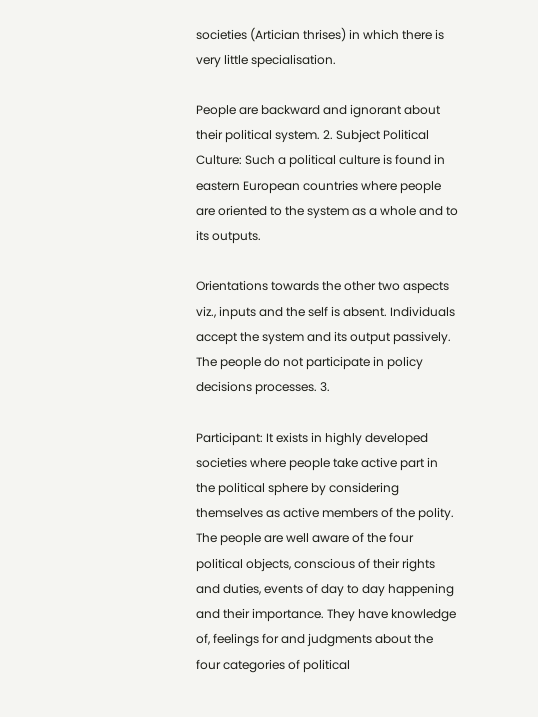societies (Artician thrises) in which there is very little specialisation.

People are backward and ignorant about their political system. 2. Subject Political Culture: Such a political culture is found in eastern European countries where people are oriented to the system as a whole and to its outputs.

Orientations towards the other two aspects viz., inputs and the self is absent. Individuals accept the system and its output passively. The people do not participate in policy decisions processes. 3.

Participant: It exists in highly developed societies where people take active part in the political sphere by considering themselves as active members of the polity. The people are well aware of the four political objects, conscious of their rights and duties, events of day to day happening and their importance. They have knowledge of, feelings for and judgments about the four categories of political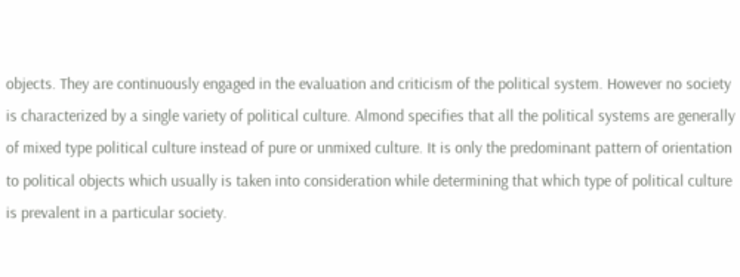objects. They are continuously engaged in the evaluation and criticism of the political system. However no society is characterized by a single variety of political culture. Almond specifies that all the political systems are generally of mixed type political culture instead of pure or unmixed culture. It is only the predominant pattern of orientation to political objects which usually is taken into consideration while determining that which type of political culture is prevalent in a particular society.